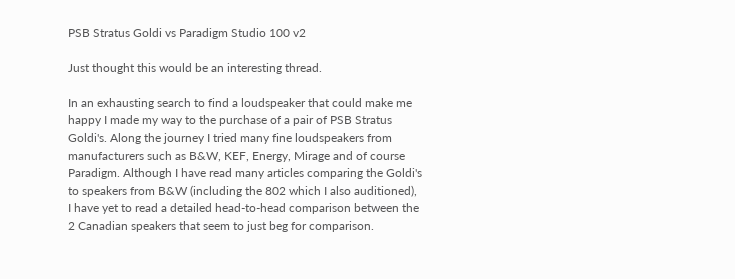PSB Stratus Goldi vs Paradigm Studio 100 v2

Just thought this would be an interesting thread.

In an exhausting search to find a loudspeaker that could make me happy I made my way to the purchase of a pair of PSB Stratus Goldi's. Along the journey I tried many fine loudspeakers from manufacturers such as B&W, KEF, Energy, Mirage and of course Paradigm. Although I have read many articles comparing the Goldi's to speakers from B&W (including the 802 which I also auditioned), I have yet to read a detailed head-to-head comparison between the 2 Canadian speakers that seem to just beg for comparison.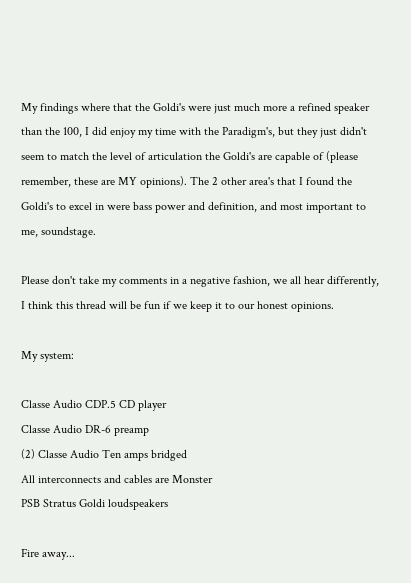My findings where that the Goldi's were just much more a refined speaker than the 100, I did enjoy my time with the Paradigm's, but they just didn't seem to match the level of articulation the Goldi's are capable of (please remember, these are MY opinions). The 2 other area's that I found the Goldi's to excel in were bass power and definition, and most important to me, soundstage.

Please don't take my comments in a negative fashion, we all hear differently, I think this thread will be fun if we keep it to our honest opinions.

My system:

Classe Audio CDP.5 CD player
Classe Audio DR-6 preamp
(2) Classe Audio Ten amps bridged
All interconnects and cables are Monster
PSB Stratus Goldi loudspeakers

Fire away...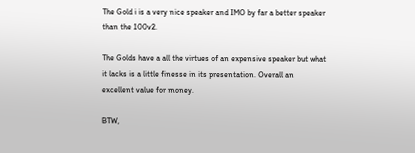The Gold i is a very nice speaker and IMO by far a better speaker than the 100v2.

The Golds have a all the virtues of an expensive speaker but what it lacks is a little finesse in its presentation. Overall an excellent value for money.

BTW,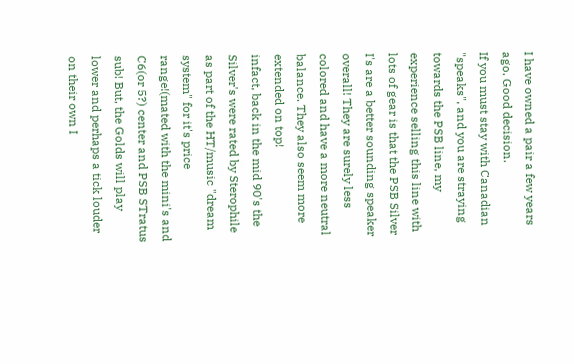I have owned a pair a few years ago. Good decision.
If you must stay with Canadian "speaks", and you are straying towards the PSB line, my experience selling this line with lots of gear is that the PSB Silver I's are a better sounding speaker overall! They are surely less colored and have a more neutral balance. They also seem more extended on top!
infact, back in the mid 90's the Silver's were rated by Sterophile as part of the HT/music "dream system" for it's price range!(mated with the mini's and C6(or 5?) center and PSB STratus sub! But, the Golds will play lower and perhaps a tick louder on their own I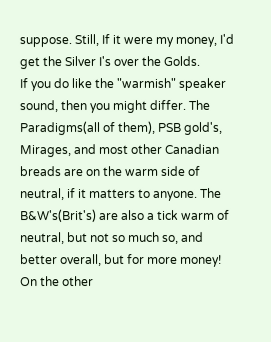suppose. Still, If it were my money, I'd get the Silver I's over the Golds.
If you do like the "warmish" speaker sound, then you might differ. The Paradigms(all of them), PSB gold's, Mirages, and most other Canadian breads are on the warm side of neutral, if it matters to anyone. The B&W's(Brit's) are also a tick warm of neutral, but not so much so, and better overall, but for more money!
On the other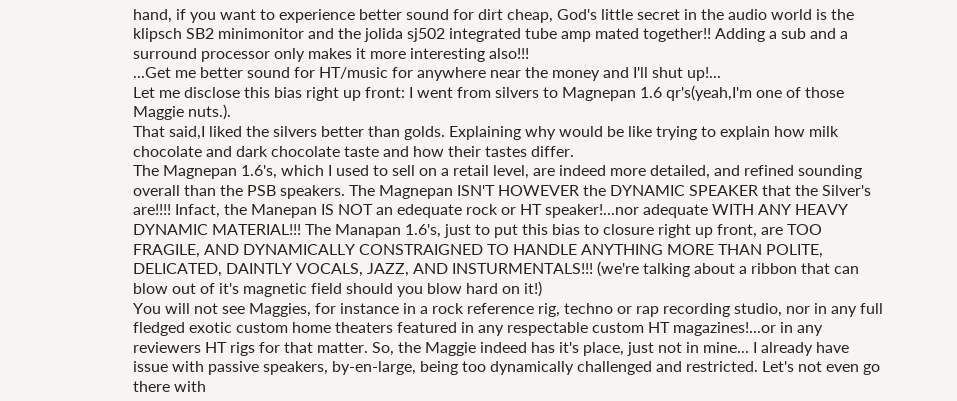hand, if you want to experience better sound for dirt cheap, God's little secret in the audio world is the klipsch SB2 minimonitor and the jolida sj502 integrated tube amp mated together!! Adding a sub and a surround processor only makes it more interesting also!!!
...Get me better sound for HT/music for anywhere near the money and I'll shut up!...
Let me disclose this bias right up front: I went from silvers to Magnepan 1.6 qr's(yeah,I'm one of those Maggie nuts.).
That said,I liked the silvers better than golds. Explaining why would be like trying to explain how milk chocolate and dark chocolate taste and how their tastes differ.
The Magnepan 1.6's, which I used to sell on a retail level, are indeed more detailed, and refined sounding overall than the PSB speakers. The Magnepan ISN'T HOWEVER the DYNAMIC SPEAKER that the Silver's are!!!! Infact, the Manepan IS NOT an edequate rock or HT speaker!...nor adequate WITH ANY HEAVY DYNAMIC MATERIAL!!! The Manapan 1.6's, just to put this bias to closure right up front, are TOO FRAGILE, AND DYNAMICALLY CONSTRAIGNED TO HANDLE ANYTHING MORE THAN POLITE, DELICATED, DAINTLY VOCALS, JAZZ, AND INSTURMENTALS!!! (we're talking about a ribbon that can blow out of it's magnetic field should you blow hard on it!)
You will not see Maggies, for instance in a rock reference rig, techno or rap recording studio, nor in any full fledged exotic custom home theaters featured in any respectable custom HT magazines!...or in any reviewers HT rigs for that matter. So, the Maggie indeed has it's place, just not in mine... I already have issue with passive speakers, by-en-large, being too dynamically challenged and restricted. Let's not even go there with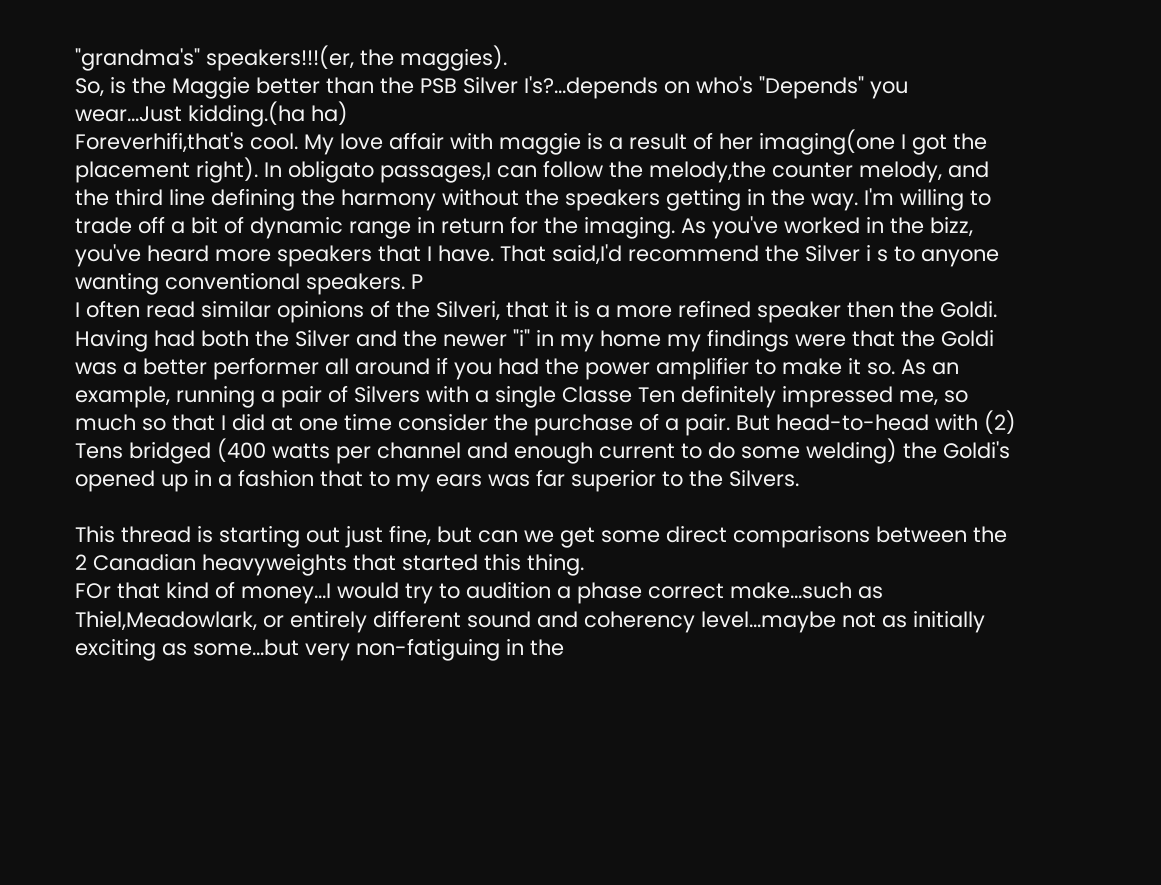"grandma's" speakers!!!(er, the maggies).
So, is the Maggie better than the PSB Silver I's?...depends on who's "Depends" you wear...Just kidding.(ha ha)
Foreverhifi,that's cool. My love affair with maggie is a result of her imaging(one I got the placement right). In obligato passages,I can follow the melody,the counter melody, and the third line defining the harmony without the speakers getting in the way. I'm willing to trade off a bit of dynamic range in return for the imaging. As you've worked in the bizz, you've heard more speakers that I have. That said,I'd recommend the Silver i s to anyone wanting conventional speakers. P
I often read similar opinions of the Silveri, that it is a more refined speaker then the Goldi. Having had both the Silver and the newer "i" in my home my findings were that the Goldi was a better performer all around if you had the power amplifier to make it so. As an example, running a pair of Silvers with a single Classe Ten definitely impressed me, so much so that I did at one time consider the purchase of a pair. But head-to-head with (2) Tens bridged (400 watts per channel and enough current to do some welding) the Goldi's opened up in a fashion that to my ears was far superior to the Silvers.

This thread is starting out just fine, but can we get some direct comparisons between the 2 Canadian heavyweights that started this thing.
FOr that kind of money...I would try to audition a phase correct make...such as Thiel,Meadowlark, or entirely different sound and coherency level...maybe not as initially exciting as some...but very non-fatiguing in the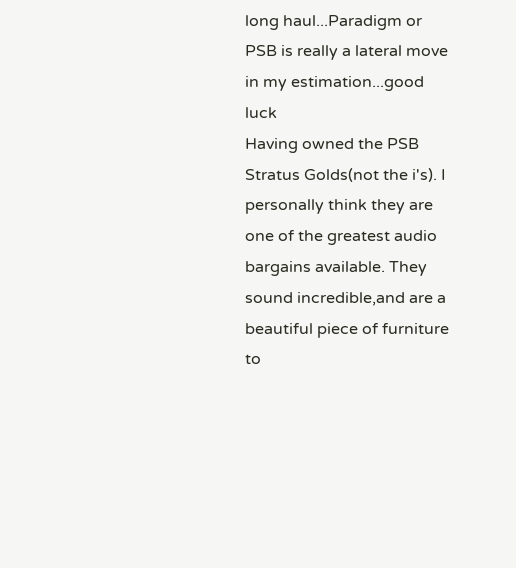long haul...Paradigm or PSB is really a lateral move in my estimation...good luck
Having owned the PSB Stratus Golds(not the i's). I personally think they are one of the greatest audio bargains available. They sound incredible,and are a beautiful piece of furniture to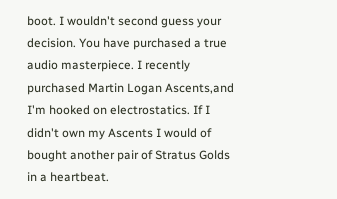boot. I wouldn't second guess your decision. You have purchased a true audio masterpiece. I recently purchased Martin Logan Ascents,and I'm hooked on electrostatics. If I didn't own my Ascents I would of bought another pair of Stratus Golds in a heartbeat.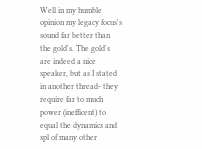Well in my humble opinion my legacy focus's sound far better than the gold's. The gold's are indeed a nice speaker, but as I stated in another thread- they require far to much power (inefficent) to equal the dynamics and spl of many other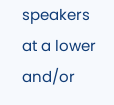speakers at a lower and/or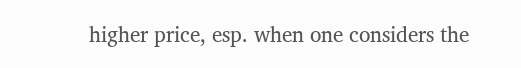higher price, esp. when one considers the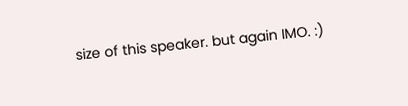size of this speaker. but again IMO. :)